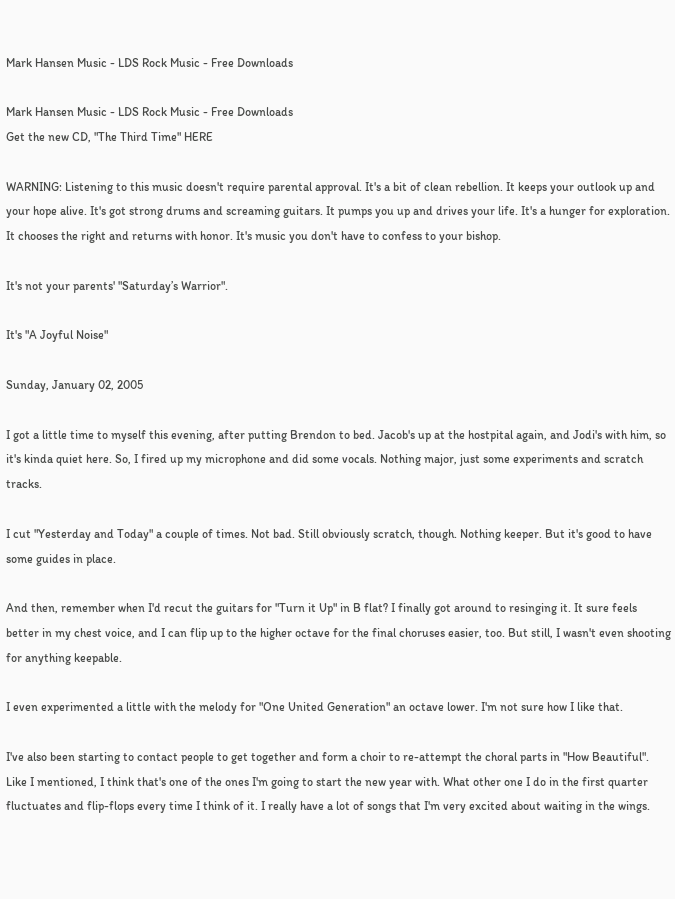Mark Hansen Music - LDS Rock Music - Free Downloads

Mark Hansen Music - LDS Rock Music - Free Downloads
Get the new CD, "The Third Time" HERE

WARNING: Listening to this music doesn't require parental approval. It's a bit of clean rebellion. It keeps your outlook up and your hope alive. It's got strong drums and screaming guitars. It pumps you up and drives your life. It's a hunger for exploration. It chooses the right and returns with honor. It's music you don't have to confess to your bishop.

It's not your parents' "Saturday’s Warrior".

It's "A Joyful Noise"

Sunday, January 02, 2005

I got a little time to myself this evening, after putting Brendon to bed. Jacob's up at the hostpital again, and Jodi's with him, so it's kinda quiet here. So, I fired up my microphone and did some vocals. Nothing major, just some experiments and scratch tracks.

I cut "Yesterday and Today" a couple of times. Not bad. Still obviously scratch, though. Nothing keeper. But it's good to have some guides in place.

And then, remember when I'd recut the guitars for "Turn it Up" in B flat? I finally got around to resinging it. It sure feels better in my chest voice, and I can flip up to the higher octave for the final choruses easier, too. But still, I wasn't even shooting for anything keepable.

I even experimented a little with the melody for "One United Generation" an octave lower. I'm not sure how I like that.

I've also been starting to contact people to get together and form a choir to re-attempt the choral parts in "How Beautiful". Like I mentioned, I think that's one of the ones I'm going to start the new year with. What other one I do in the first quarter fluctuates and flip-flops every time I think of it. I really have a lot of songs that I'm very excited about waiting in the wings.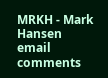MRKH - Mark Hansen
email comments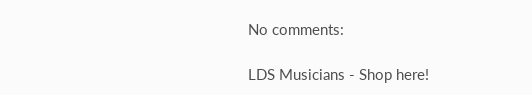No comments:

LDS Musicians - Shop here!